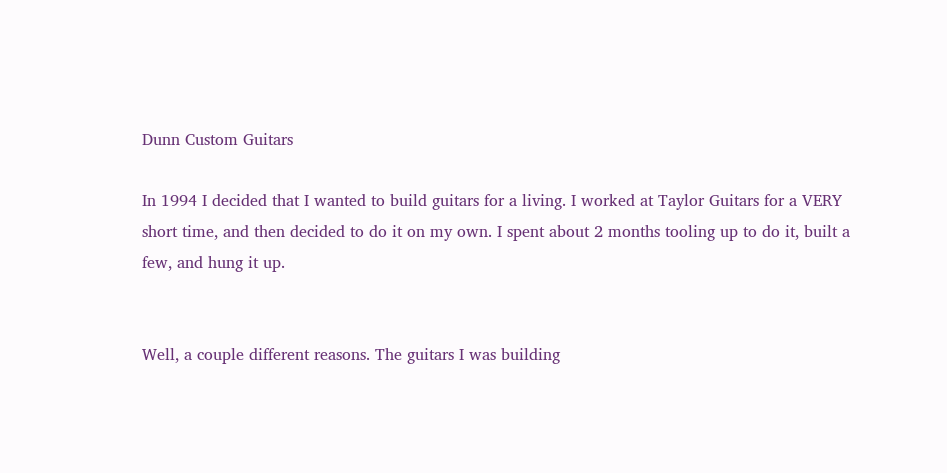Dunn Custom Guitars

In 1994 I decided that I wanted to build guitars for a living. I worked at Taylor Guitars for a VERY short time, and then decided to do it on my own. I spent about 2 months tooling up to do it, built a few, and hung it up.


Well, a couple different reasons. The guitars I was building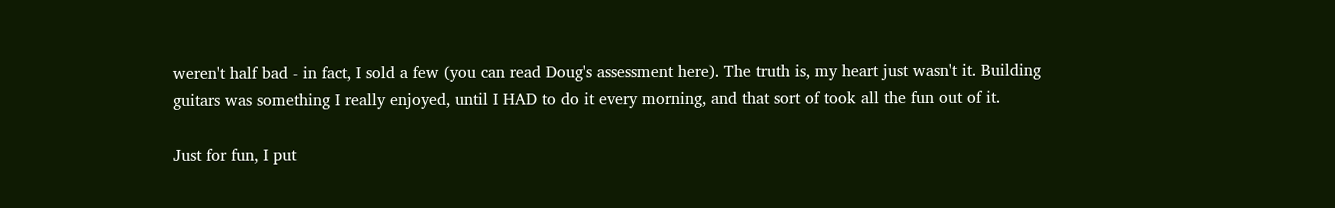weren't half bad - in fact, I sold a few (you can read Doug's assessment here). The truth is, my heart just wasn't it. Building guitars was something I really enjoyed, until I HAD to do it every morning, and that sort of took all the fun out of it.

Just for fun, I put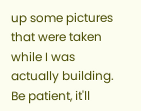up some pictures that were taken while I was actually building. Be patient, it'll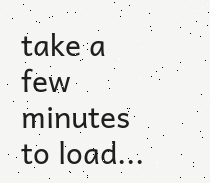take a few minutes to load...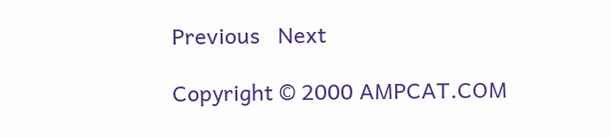Previous   Next

Copyright © 2000 AMPCAT.COM